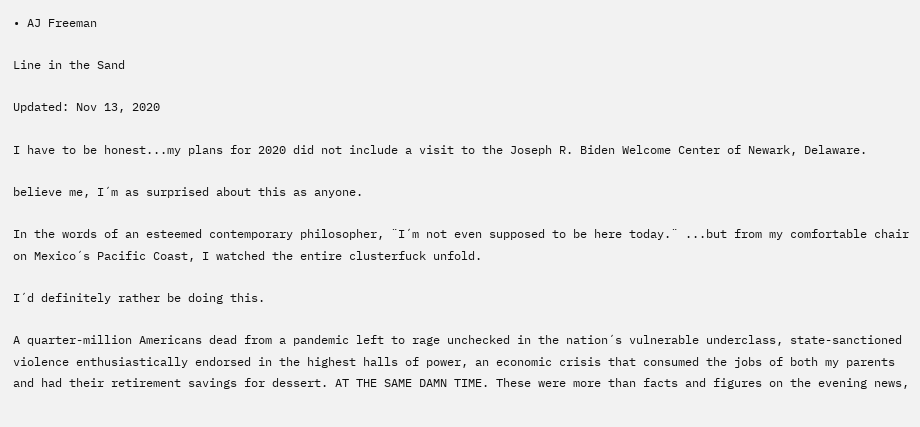• AJ Freeman

Line in the Sand

Updated: Nov 13, 2020

I have to be honest...my plans for 2020 did not include a visit to the Joseph R. Biden Welcome Center of Newark, Delaware.

believe me, I´m as surprised about this as anyone.

In the words of an esteemed contemporary philosopher, ¨I´m not even supposed to be here today.¨ ...but from my comfortable chair on Mexico´s Pacific Coast, I watched the entire clusterfuck unfold.

I´d definitely rather be doing this.

A quarter-million Americans dead from a pandemic left to rage unchecked in the nation´s vulnerable underclass, state-sanctioned violence enthusiastically endorsed in the highest halls of power, an economic crisis that consumed the jobs of both my parents and had their retirement savings for dessert. AT THE SAME DAMN TIME. These were more than facts and figures on the evening news,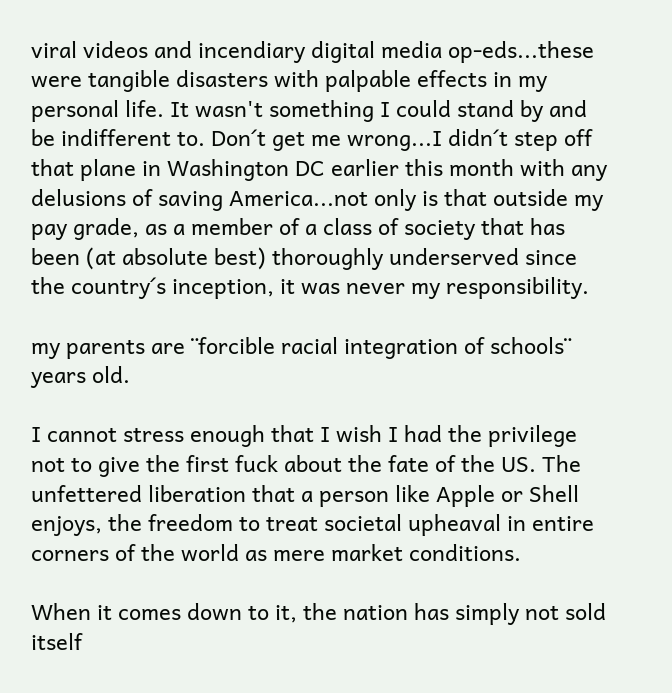viral videos and incendiary digital media op-eds...these were tangible disasters with palpable effects in my personal life. It wasn't something I could stand by and be indifferent to. Don´t get me wrong...I didn´t step off that plane in Washington DC earlier this month with any delusions of saving America...not only is that outside my pay grade, as a member of a class of society that has been (at absolute best) thoroughly underserved since the country´s inception, it was never my responsibility.

my parents are ¨forcible racial integration of schools¨ years old.

I cannot stress enough that I wish I had the privilege not to give the first fuck about the fate of the US. The unfettered liberation that a person like Apple or Shell enjoys, the freedom to treat societal upheaval in entire corners of the world as mere market conditions.

When it comes down to it, the nation has simply not sold itself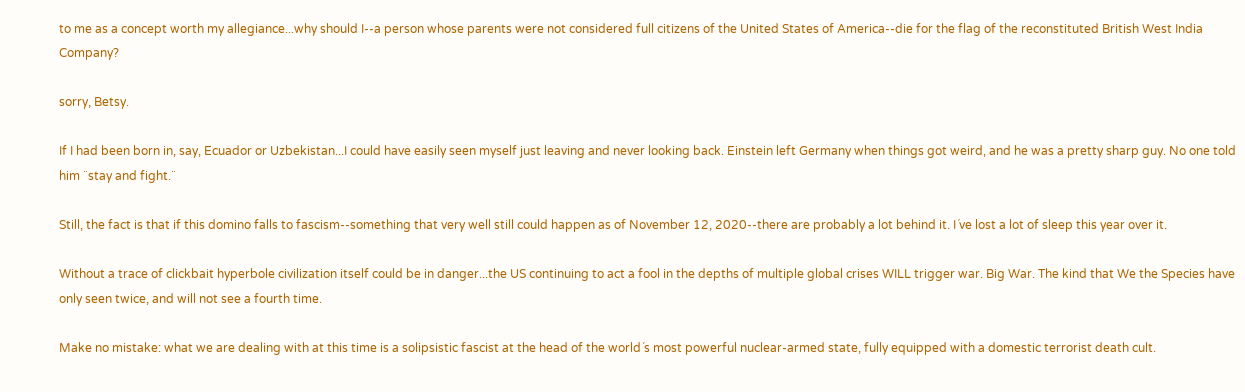to me as a concept worth my allegiance...why should I--a person whose parents were not considered full citizens of the United States of America--die for the flag of the reconstituted British West India Company?

sorry, Betsy.

If I had been born in, say, Ecuador or Uzbekistan...I could have easily seen myself just leaving and never looking back. Einstein left Germany when things got weird, and he was a pretty sharp guy. No one told him ¨stay and fight.¨

Still, the fact is that if this domino falls to fascism--something that very well still could happen as of November 12, 2020--there are probably a lot behind it. I´ve lost a lot of sleep this year over it.

Without a trace of clickbait hyperbole civilization itself could be in danger...the US continuing to act a fool in the depths of multiple global crises WILL trigger war. Big War. The kind that We the Species have only seen twice, and will not see a fourth time.

Make no mistake: what we are dealing with at this time is a solipsistic fascist at the head of the world´s most powerful nuclear-armed state, fully equipped with a domestic terrorist death cult.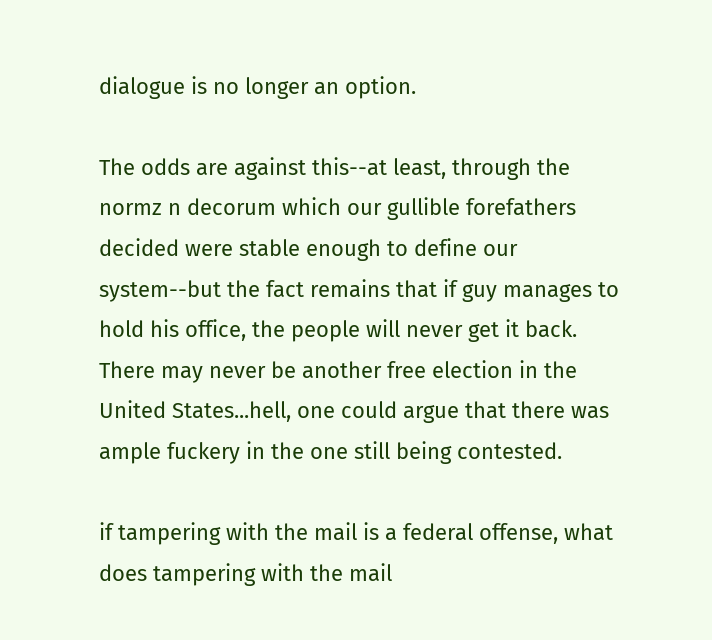dialogue is no longer an option.

The odds are against this--at least, through the normz n decorum which our gullible forefathers decided were stable enough to define our system--but the fact remains that if guy manages to hold his office, the people will never get it back. There may never be another free election in the United States...hell, one could argue that there was ample fuckery in the one still being contested.

if tampering with the mail is a federal offense, what does tampering with the mail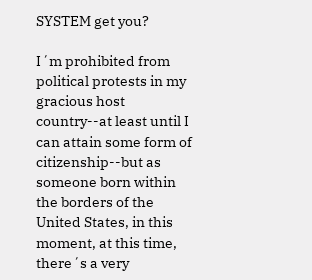SYSTEM get you?

I´m prohibited from political protests in my gracious host country--at least until I can attain some form of citizenship--but as someone born within the borders of the United States, in this moment, at this time, there´s a very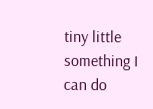tiny little something I can do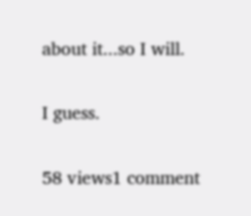about it...so I will.

I guess.

58 views1 comment